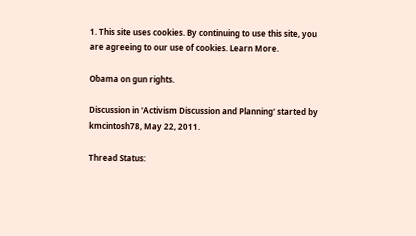1. This site uses cookies. By continuing to use this site, you are agreeing to our use of cookies. Learn More.

Obama on gun rights.

Discussion in 'Activism Discussion and Planning' started by kmcintosh78, May 22, 2011.

Thread Status: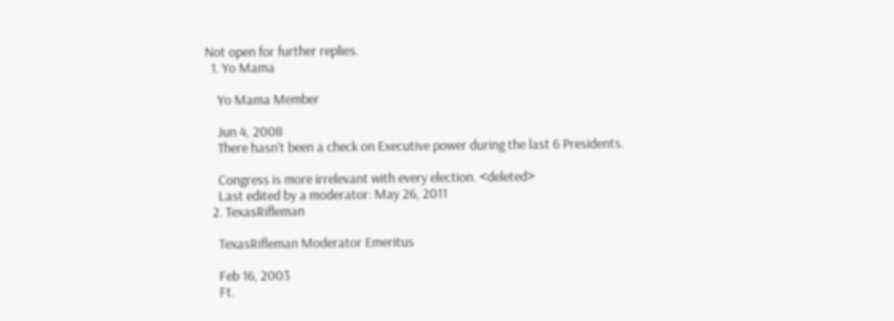Not open for further replies.
  1. Yo Mama

    Yo Mama Member

    Jun 4, 2008
    There hasn't been a check on Executive power during the last 6 Presidents.

    Congress is more irrelevant with every election. <deleted>
    Last edited by a moderator: May 26, 2011
  2. TexasRifleman

    TexasRifleman Moderator Emeritus

    Feb 16, 2003
    Ft.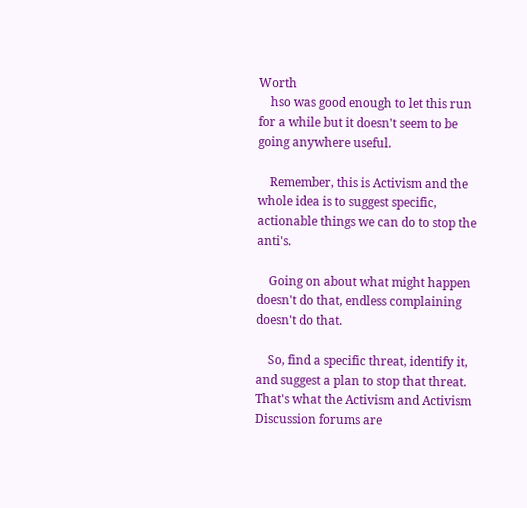Worth
    hso was good enough to let this run for a while but it doesn't seem to be going anywhere useful.

    Remember, this is Activism and the whole idea is to suggest specific, actionable things we can do to stop the anti's.

    Going on about what might happen doesn't do that, endless complaining doesn't do that.

    So, find a specific threat, identify it, and suggest a plan to stop that threat. That's what the Activism and Activism Discussion forums are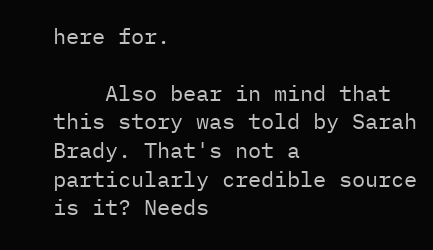here for.

    Also bear in mind that this story was told by Sarah Brady. That's not a particularly credible source is it? Needs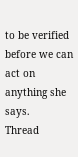to be verified before we can act on anything she says.
Thread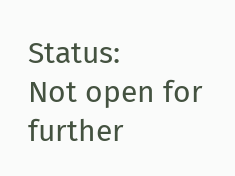Status:
Not open for further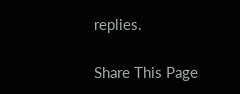replies.

Share This Page